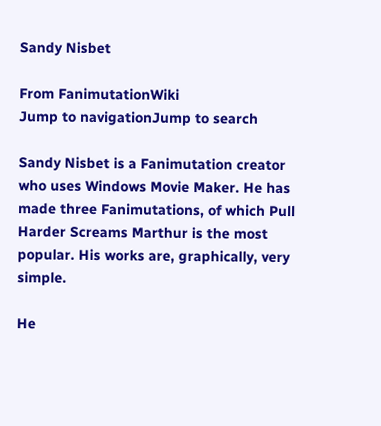Sandy Nisbet

From FanimutationWiki
Jump to navigationJump to search

Sandy Nisbet is a Fanimutation creator who uses Windows Movie Maker. He has made three Fanimutations, of which Pull Harder Screams Marthur is the most popular. His works are, graphically, very simple.

He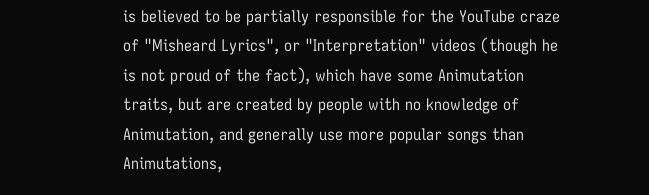is believed to be partially responsible for the YouTube craze of "Misheard Lyrics", or "Interpretation" videos (though he is not proud of the fact), which have some Animutation traits, but are created by people with no knowledge of Animutation, and generally use more popular songs than Animutations,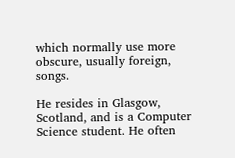which normally use more obscure, usually foreign, songs.

He resides in Glasgow, Scotland, and is a Computer Science student. He often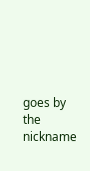goes by the nickname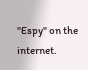"Espy" on the internet.